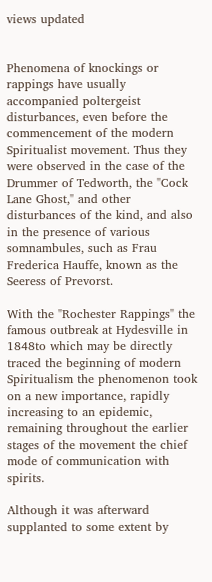views updated


Phenomena of knockings or rappings have usually accompanied poltergeist disturbances, even before the commencement of the modern Spiritualist movement. Thus they were observed in the case of the Drummer of Tedworth, the "Cock Lane Ghost," and other disturbances of the kind, and also in the presence of various somnambules, such as Frau Frederica Hauffe, known as the Seeress of Prevorst.

With the "Rochester Rappings" the famous outbreak at Hydesville in 1848to which may be directly traced the beginning of modern Spiritualism the phenomenon took on a new importance, rapidly increasing to an epidemic, remaining throughout the earlier stages of the movement the chief mode of communication with spirits.

Although it was afterward supplanted to some extent by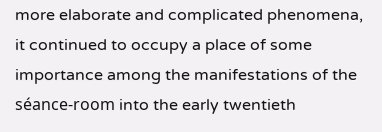more elaborate and complicated phenomena, it continued to occupy a place of some importance among the manifestations of the séance-room into the early twentieth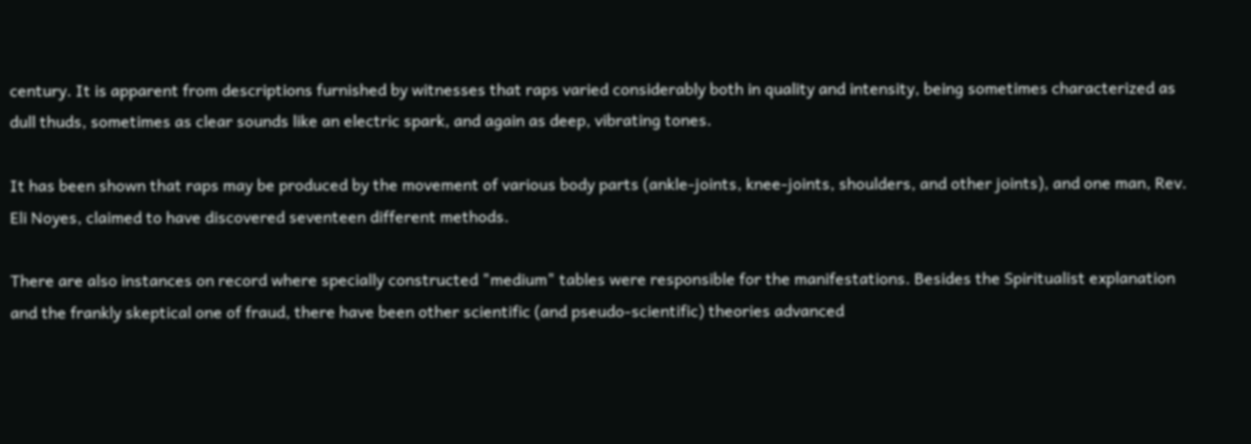century. It is apparent from descriptions furnished by witnesses that raps varied considerably both in quality and intensity, being sometimes characterized as dull thuds, sometimes as clear sounds like an electric spark, and again as deep, vibrating tones.

It has been shown that raps may be produced by the movement of various body parts (ankle-joints, knee-joints, shoulders, and other joints), and one man, Rev. Eli Noyes, claimed to have discovered seventeen different methods.

There are also instances on record where specially constructed "medium" tables were responsible for the manifestations. Besides the Spiritualist explanation and the frankly skeptical one of fraud, there have been other scientific (and pseudo-scientific) theories advanced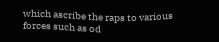which ascribe the raps to various forces such as od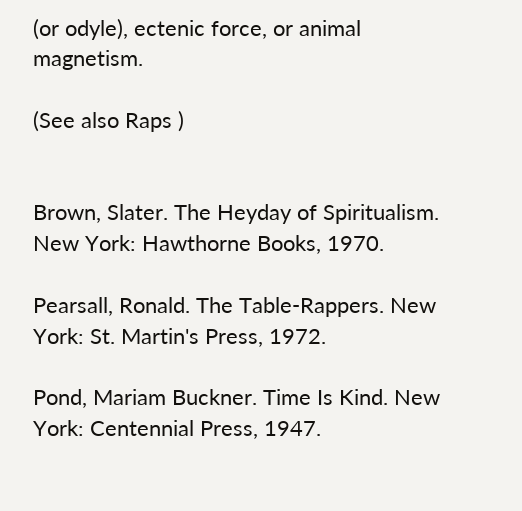(or odyle), ectenic force, or animal magnetism.

(See also Raps )


Brown, Slater. The Heyday of Spiritualism. New York: Hawthorne Books, 1970.

Pearsall, Ronald. The Table-Rappers. New York: St. Martin's Press, 1972.

Pond, Mariam Buckner. Time Is Kind. New York: Centennial Press, 1947.